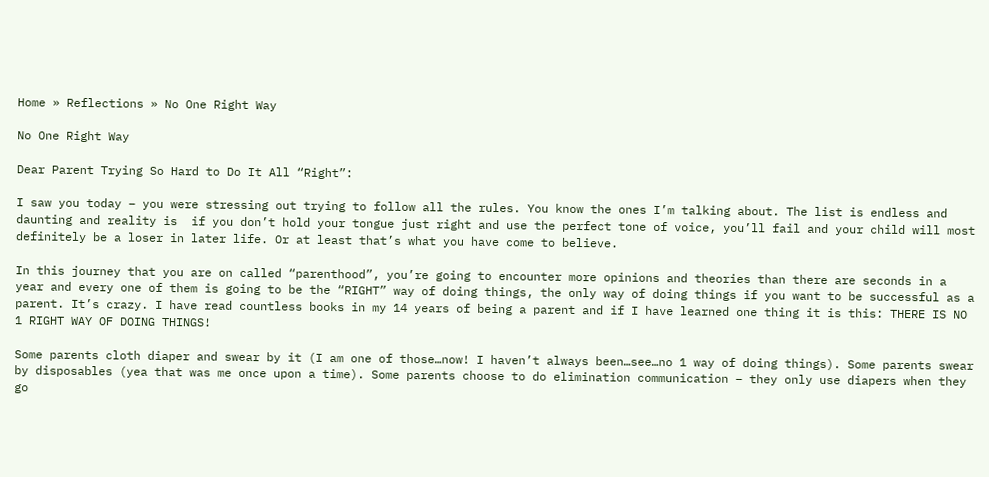Home » Reflections » No One Right Way

No One Right Way

Dear Parent Trying So Hard to Do It All “Right”:

I saw you today – you were stressing out trying to follow all the rules. You know the ones I’m talking about. The list is endless and daunting and reality is  if you don’t hold your tongue just right and use the perfect tone of voice, you’ll fail and your child will most definitely be a loser in later life. Or at least that’s what you have come to believe.

In this journey that you are on called “parenthood”, you’re going to encounter more opinions and theories than there are seconds in a year and every one of them is going to be the “RIGHT” way of doing things, the only way of doing things if you want to be successful as a parent. It’s crazy. I have read countless books in my 14 years of being a parent and if I have learned one thing it is this: THERE IS NO 1 RIGHT WAY OF DOING THINGS!

Some parents cloth diaper and swear by it (I am one of those…now! I haven’t always been…see…no 1 way of doing things). Some parents swear by disposables (yea that was me once upon a time). Some parents choose to do elimination communication – they only use diapers when they go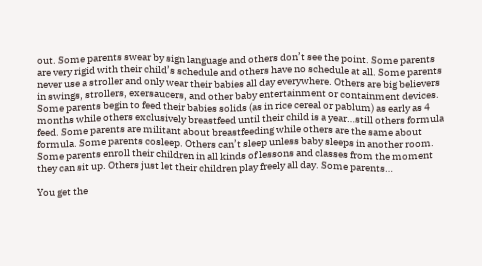out. Some parents swear by sign language and others don’t see the point. Some parents are very rigid with their child’s schedule and others have no schedule at all. Some parents never use a stroller and only wear their babies all day everywhere. Others are big believers in swings, strollers, exersaucers, and other baby entertainment or containment devices. Some parents begin to feed their babies solids (as in rice cereal or pablum) as early as 4 months while others exclusively breastfeed until their child is a year…still others formula feed. Some parents are militant about breastfeeding while others are the same about formula. Some parents cosleep. Others can’t sleep unless baby sleeps in another room. Some parents enroll their children in all kinds of lessons and classes from the moment they can sit up. Others just let their children play freely all day. Some parents…

You get the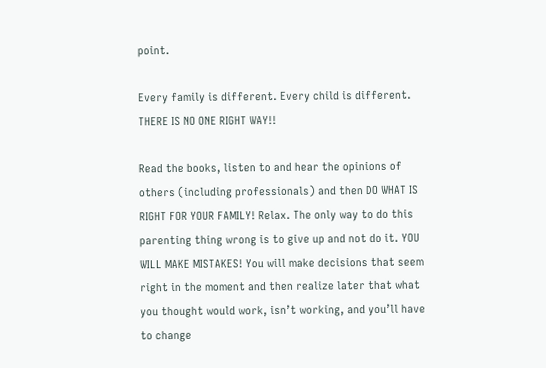point.

Every family is different. Every child is different. THERE IS NO ONE RIGHT WAY!!

Read the books, listen to and hear the opinions of others (including professionals) and then DO WHAT IS RIGHT FOR YOUR FAMILY! Relax. The only way to do this parenting thing wrong is to give up and not do it. YOU WILL MAKE MISTAKES! You will make decisions that seem right in the moment and then realize later that what you thought would work, isn’t working, and you’ll have to change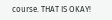course. THAT IS OKAY!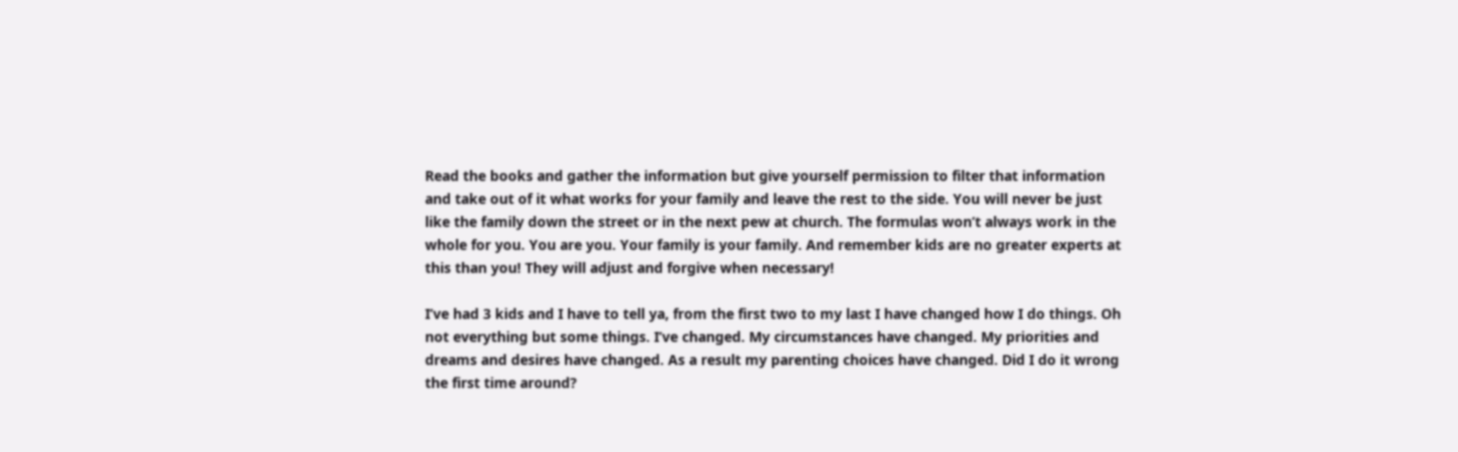Read the books and gather the information but give yourself permission to filter that information and take out of it what works for your family and leave the rest to the side. You will never be just like the family down the street or in the next pew at church. The formulas won’t always work in the whole for you. You are you. Your family is your family. And remember kids are no greater experts at this than you! They will adjust and forgive when necessary!

I’ve had 3 kids and I have to tell ya, from the first two to my last I have changed how I do things. Oh not everything but some things. I’ve changed. My circumstances have changed. My priorities and dreams and desires have changed. As a result my parenting choices have changed. Did I do it wrong the first time around?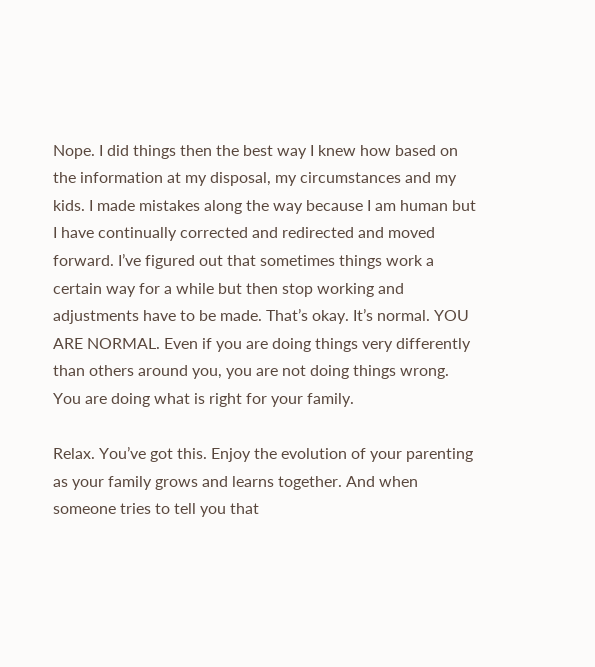Nope. I did things then the best way I knew how based on the information at my disposal, my circumstances and my kids. I made mistakes along the way because I am human but I have continually corrected and redirected and moved forward. I’ve figured out that sometimes things work a certain way for a while but then stop working and adjustments have to be made. That’s okay. It’s normal. YOU ARE NORMAL. Even if you are doing things very differently than others around you, you are not doing things wrong. You are doing what is right for your family.

Relax. You’ve got this. Enjoy the evolution of your parenting as your family grows and learns together. And when someone tries to tell you that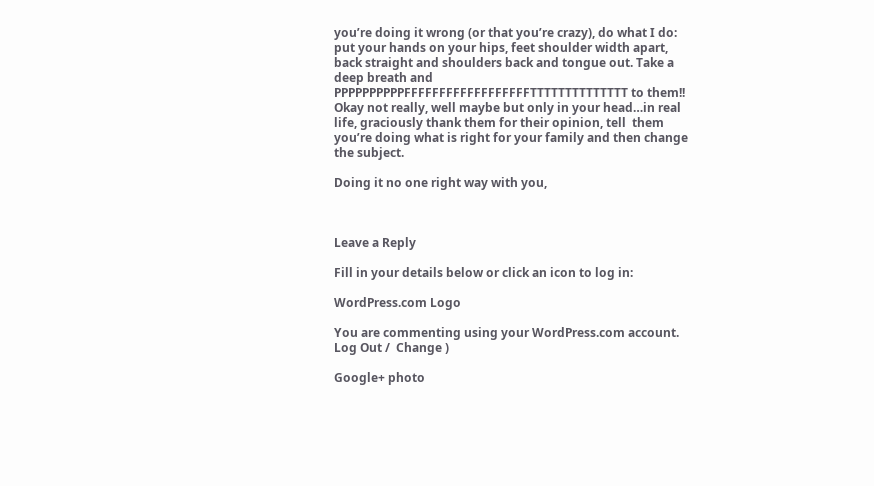you’re doing it wrong (or that you’re crazy), do what I do: put your hands on your hips, feet shoulder width apart, back straight and shoulders back and tongue out. Take a deep breath and PPPPPPPPPPFFFFFFFFFFFFFFFFFFTTTTTTTTTTTTTT to them!! Okay not really, well maybe but only in your head…in real life, graciously thank them for their opinion, tell  them you’re doing what is right for your family and then change the subject.

Doing it no one right way with you,



Leave a Reply

Fill in your details below or click an icon to log in:

WordPress.com Logo

You are commenting using your WordPress.com account. Log Out /  Change )

Google+ photo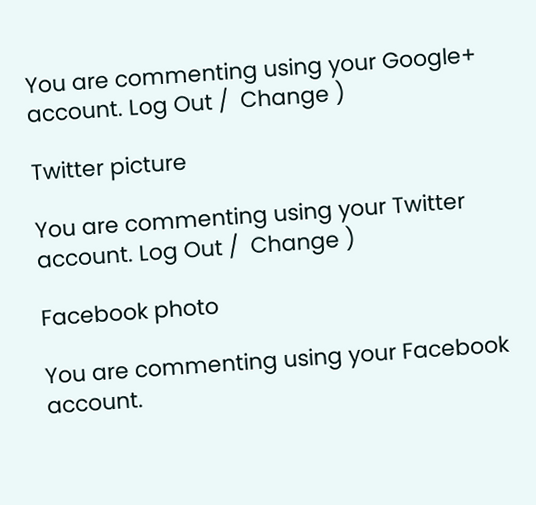You are commenting using your Google+ account. Log Out /  Change )

Twitter picture

You are commenting using your Twitter account. Log Out /  Change )

Facebook photo

You are commenting using your Facebook account.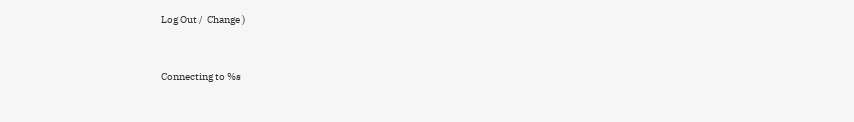Log Out /  Change )


Connecting to %s